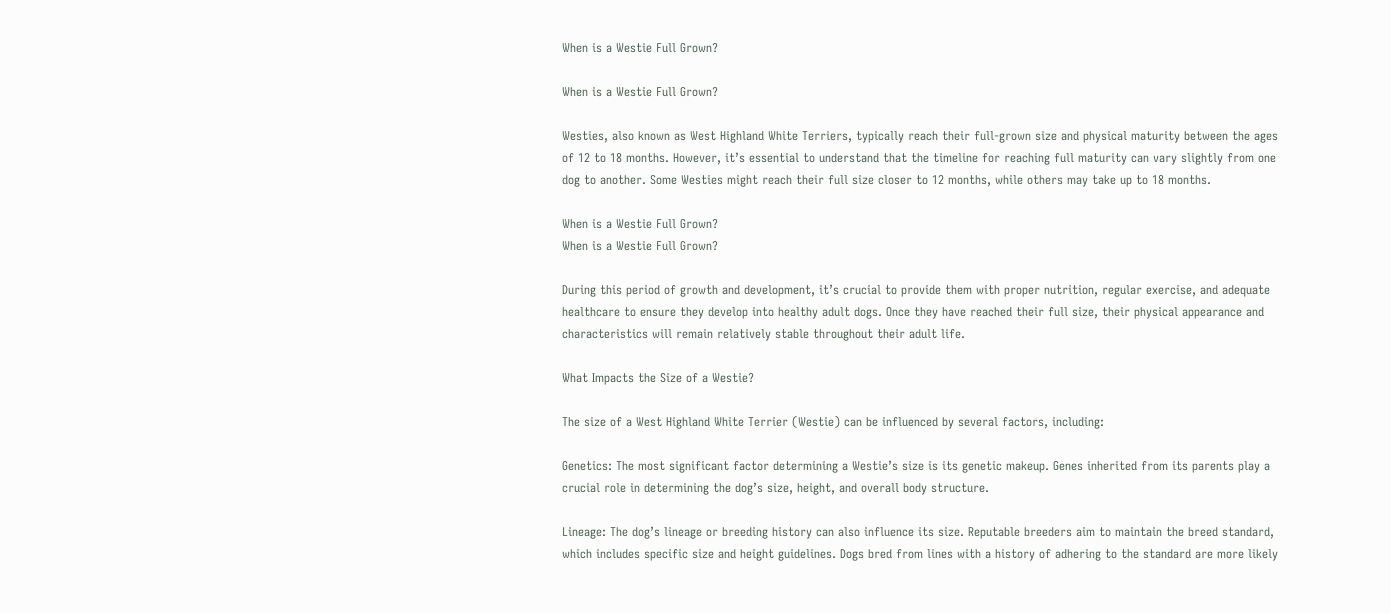When is a Westie Full Grown?

When is a Westie Full Grown?

Westies, also known as West Highland White Terriers, typically reach their full-grown size and physical maturity between the ages of 12 to 18 months. However, it’s essential to understand that the timeline for reaching full maturity can vary slightly from one dog to another. Some Westies might reach their full size closer to 12 months, while others may take up to 18 months.

When is a Westie Full Grown?
When is a Westie Full Grown?

During this period of growth and development, it’s crucial to provide them with proper nutrition, regular exercise, and adequate healthcare to ensure they develop into healthy adult dogs. Once they have reached their full size, their physical appearance and characteristics will remain relatively stable throughout their adult life.

What Impacts the Size of a Westie?

The size of a West Highland White Terrier (Westie) can be influenced by several factors, including:

Genetics: The most significant factor determining a Westie’s size is its genetic makeup. Genes inherited from its parents play a crucial role in determining the dog’s size, height, and overall body structure.

Lineage: The dog’s lineage or breeding history can also influence its size. Reputable breeders aim to maintain the breed standard, which includes specific size and height guidelines. Dogs bred from lines with a history of adhering to the standard are more likely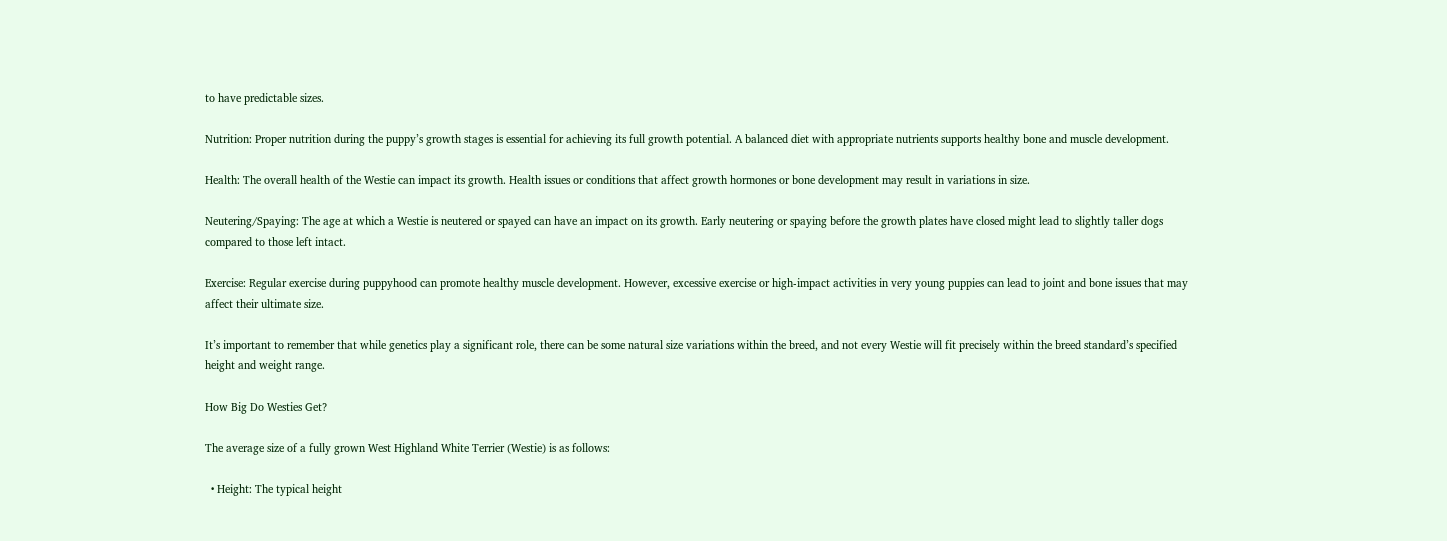to have predictable sizes.

Nutrition: Proper nutrition during the puppy’s growth stages is essential for achieving its full growth potential. A balanced diet with appropriate nutrients supports healthy bone and muscle development.

Health: The overall health of the Westie can impact its growth. Health issues or conditions that affect growth hormones or bone development may result in variations in size.

Neutering/Spaying: The age at which a Westie is neutered or spayed can have an impact on its growth. Early neutering or spaying before the growth plates have closed might lead to slightly taller dogs compared to those left intact.

Exercise: Regular exercise during puppyhood can promote healthy muscle development. However, excessive exercise or high-impact activities in very young puppies can lead to joint and bone issues that may affect their ultimate size.

It’s important to remember that while genetics play a significant role, there can be some natural size variations within the breed, and not every Westie will fit precisely within the breed standard’s specified height and weight range.

How Big Do Westies Get?

The average size of a fully grown West Highland White Terrier (Westie) is as follows:

  • Height: The typical height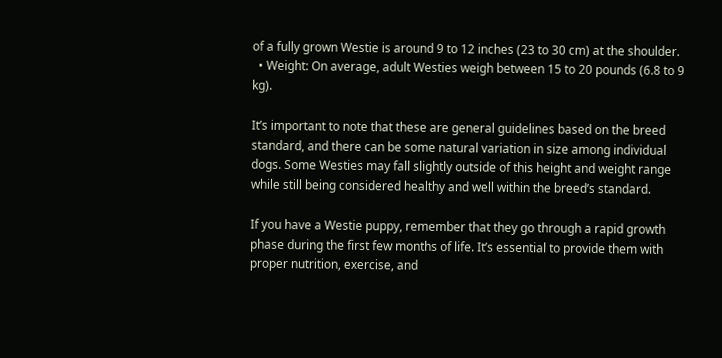of a fully grown Westie is around 9 to 12 inches (23 to 30 cm) at the shoulder.
  • Weight: On average, adult Westies weigh between 15 to 20 pounds (6.8 to 9 kg).

It’s important to note that these are general guidelines based on the breed standard, and there can be some natural variation in size among individual dogs. Some Westies may fall slightly outside of this height and weight range while still being considered healthy and well within the breed’s standard.

If you have a Westie puppy, remember that they go through a rapid growth phase during the first few months of life. It’s essential to provide them with proper nutrition, exercise, and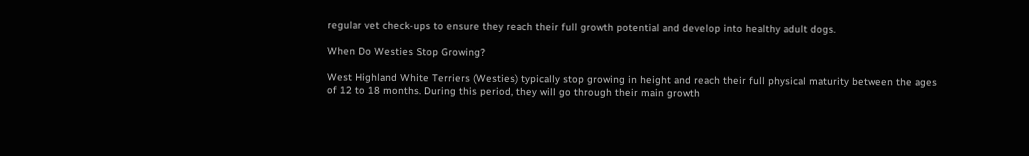regular vet check-ups to ensure they reach their full growth potential and develop into healthy adult dogs.

When Do Westies Stop Growing?

West Highland White Terriers (Westies) typically stop growing in height and reach their full physical maturity between the ages of 12 to 18 months. During this period, they will go through their main growth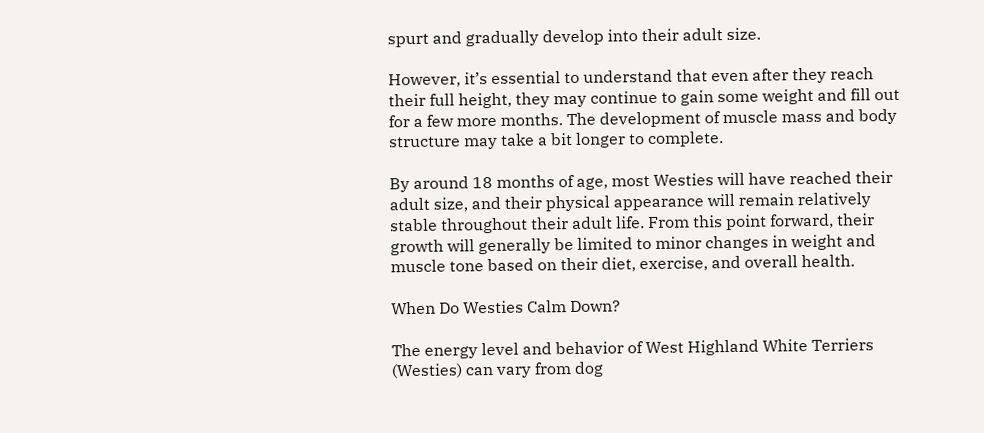spurt and gradually develop into their adult size.

However, it’s essential to understand that even after they reach their full height, they may continue to gain some weight and fill out for a few more months. The development of muscle mass and body structure may take a bit longer to complete.

By around 18 months of age, most Westies will have reached their adult size, and their physical appearance will remain relatively stable throughout their adult life. From this point forward, their growth will generally be limited to minor changes in weight and muscle tone based on their diet, exercise, and overall health.

When Do Westies Calm Down?

The energy level and behavior of West Highland White Terriers (Westies) can vary from dog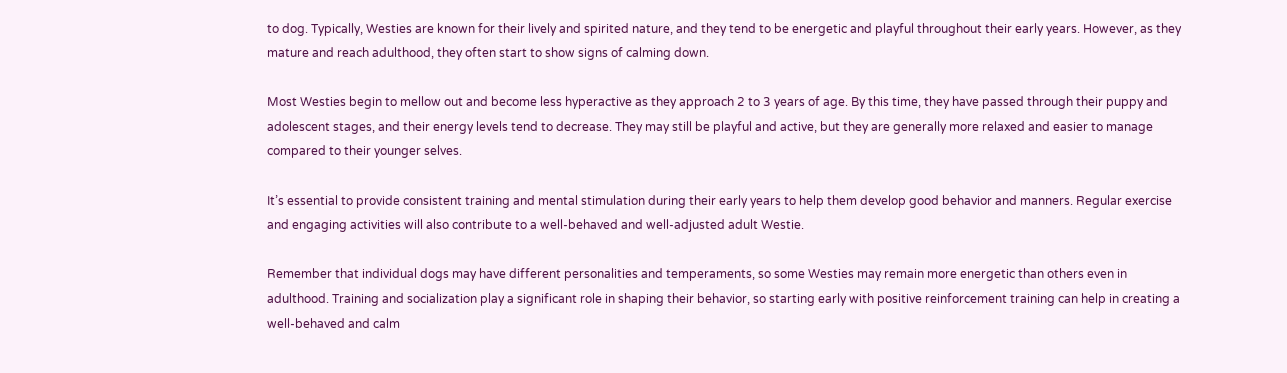to dog. Typically, Westies are known for their lively and spirited nature, and they tend to be energetic and playful throughout their early years. However, as they mature and reach adulthood, they often start to show signs of calming down.

Most Westies begin to mellow out and become less hyperactive as they approach 2 to 3 years of age. By this time, they have passed through their puppy and adolescent stages, and their energy levels tend to decrease. They may still be playful and active, but they are generally more relaxed and easier to manage compared to their younger selves.

It’s essential to provide consistent training and mental stimulation during their early years to help them develop good behavior and manners. Regular exercise and engaging activities will also contribute to a well-behaved and well-adjusted adult Westie.

Remember that individual dogs may have different personalities and temperaments, so some Westies may remain more energetic than others even in adulthood. Training and socialization play a significant role in shaping their behavior, so starting early with positive reinforcement training can help in creating a well-behaved and calm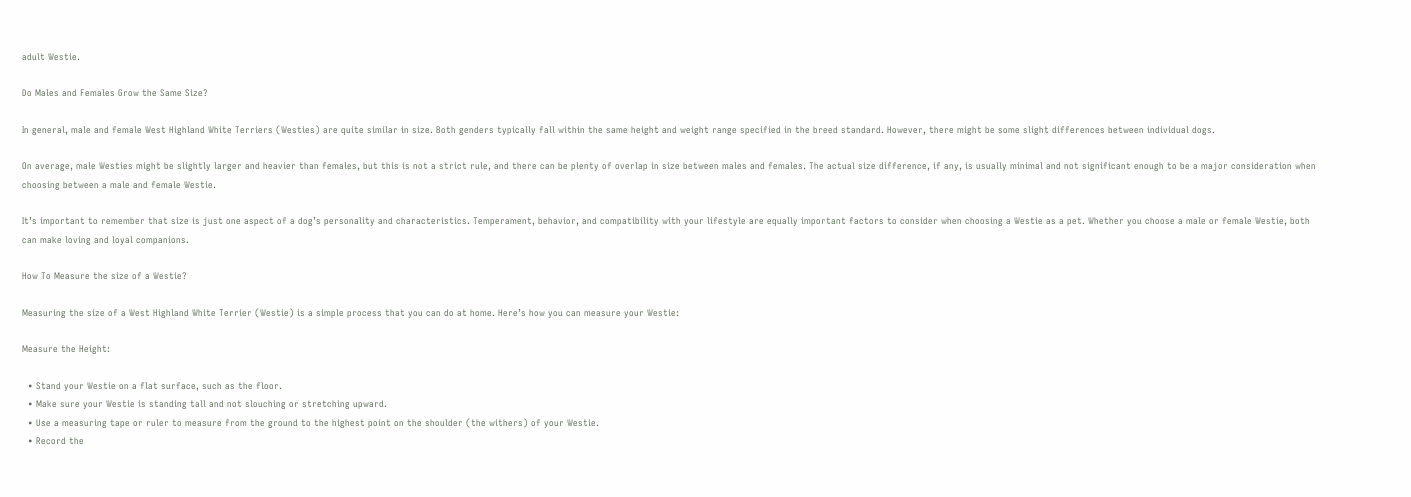adult Westie.

Do Males and Females Grow the Same Size?

In general, male and female West Highland White Terriers (Westies) are quite similar in size. Both genders typically fall within the same height and weight range specified in the breed standard. However, there might be some slight differences between individual dogs.

On average, male Westies might be slightly larger and heavier than females, but this is not a strict rule, and there can be plenty of overlap in size between males and females. The actual size difference, if any, is usually minimal and not significant enough to be a major consideration when choosing between a male and female Westie.

It’s important to remember that size is just one aspect of a dog’s personality and characteristics. Temperament, behavior, and compatibility with your lifestyle are equally important factors to consider when choosing a Westie as a pet. Whether you choose a male or female Westie, both can make loving and loyal companions.

How To Measure the size of a Westie?

Measuring the size of a West Highland White Terrier (Westie) is a simple process that you can do at home. Here’s how you can measure your Westie:

Measure the Height:

  • Stand your Westie on a flat surface, such as the floor.
  • Make sure your Westie is standing tall and not slouching or stretching upward.
  • Use a measuring tape or ruler to measure from the ground to the highest point on the shoulder (the withers) of your Westie.
  • Record the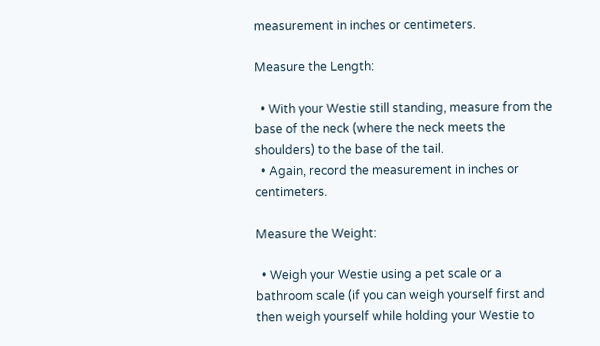measurement in inches or centimeters.

Measure the Length:

  • With your Westie still standing, measure from the base of the neck (where the neck meets the shoulders) to the base of the tail.
  • Again, record the measurement in inches or centimeters.

Measure the Weight:

  • Weigh your Westie using a pet scale or a bathroom scale (if you can weigh yourself first and then weigh yourself while holding your Westie to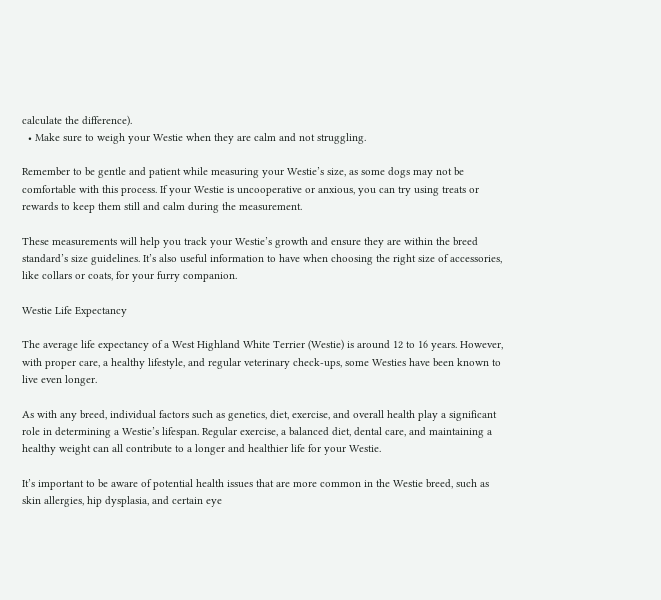calculate the difference).
  • Make sure to weigh your Westie when they are calm and not struggling.

Remember to be gentle and patient while measuring your Westie’s size, as some dogs may not be comfortable with this process. If your Westie is uncooperative or anxious, you can try using treats or rewards to keep them still and calm during the measurement.

These measurements will help you track your Westie’s growth and ensure they are within the breed standard’s size guidelines. It’s also useful information to have when choosing the right size of accessories, like collars or coats, for your furry companion.

Westie Life Expectancy

The average life expectancy of a West Highland White Terrier (Westie) is around 12 to 16 years. However, with proper care, a healthy lifestyle, and regular veterinary check-ups, some Westies have been known to live even longer.

As with any breed, individual factors such as genetics, diet, exercise, and overall health play a significant role in determining a Westie’s lifespan. Regular exercise, a balanced diet, dental care, and maintaining a healthy weight can all contribute to a longer and healthier life for your Westie.

It’s important to be aware of potential health issues that are more common in the Westie breed, such as skin allergies, hip dysplasia, and certain eye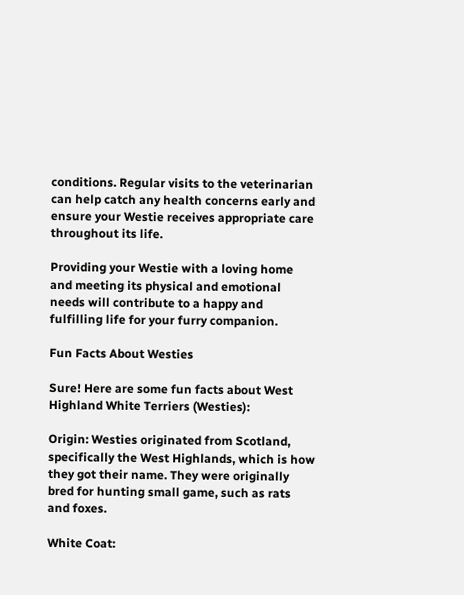conditions. Regular visits to the veterinarian can help catch any health concerns early and ensure your Westie receives appropriate care throughout its life.

Providing your Westie with a loving home and meeting its physical and emotional needs will contribute to a happy and fulfilling life for your furry companion.

Fun Facts About Westies

Sure! Here are some fun facts about West Highland White Terriers (Westies):

Origin: Westies originated from Scotland, specifically the West Highlands, which is how they got their name. They were originally bred for hunting small game, such as rats and foxes.

White Coat: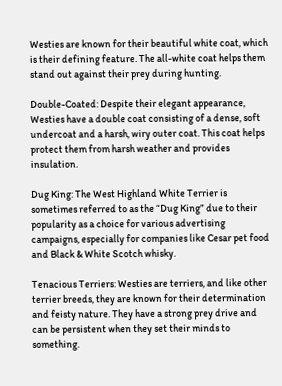Westies are known for their beautiful white coat, which is their defining feature. The all-white coat helps them stand out against their prey during hunting.

Double-Coated: Despite their elegant appearance, Westies have a double coat consisting of a dense, soft undercoat and a harsh, wiry outer coat. This coat helps protect them from harsh weather and provides insulation.

Dug King: The West Highland White Terrier is sometimes referred to as the “Dug King” due to their popularity as a choice for various advertising campaigns, especially for companies like Cesar pet food and Black & White Scotch whisky.

Tenacious Terriers: Westies are terriers, and like other terrier breeds, they are known for their determination and feisty nature. They have a strong prey drive and can be persistent when they set their minds to something.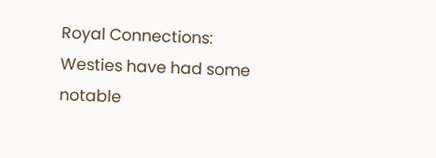Royal Connections: Westies have had some notable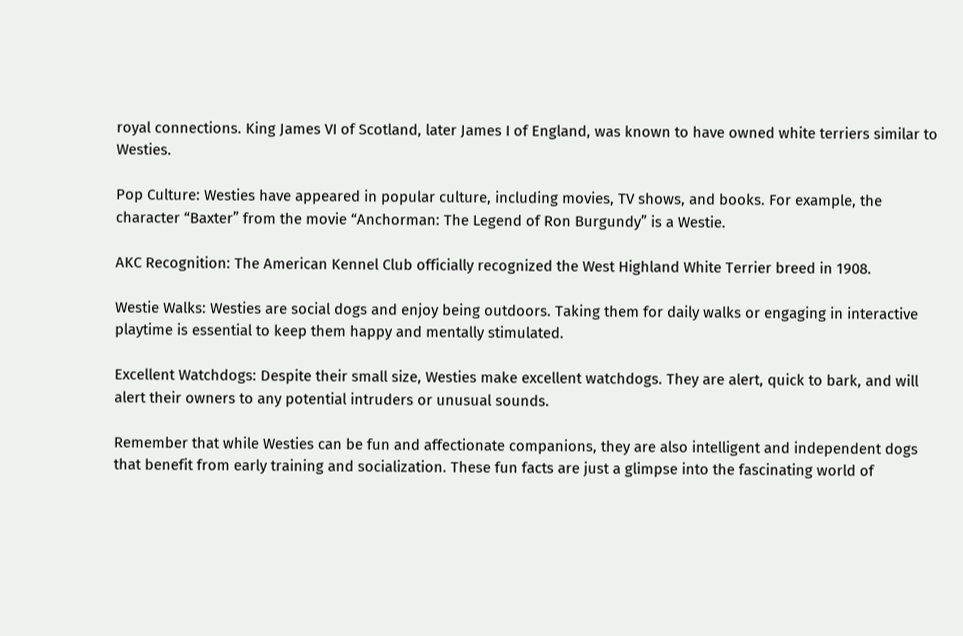royal connections. King James VI of Scotland, later James I of England, was known to have owned white terriers similar to Westies.

Pop Culture: Westies have appeared in popular culture, including movies, TV shows, and books. For example, the character “Baxter” from the movie “Anchorman: The Legend of Ron Burgundy” is a Westie.

AKC Recognition: The American Kennel Club officially recognized the West Highland White Terrier breed in 1908.

Westie Walks: Westies are social dogs and enjoy being outdoors. Taking them for daily walks or engaging in interactive playtime is essential to keep them happy and mentally stimulated.

Excellent Watchdogs: Despite their small size, Westies make excellent watchdogs. They are alert, quick to bark, and will alert their owners to any potential intruders or unusual sounds.

Remember that while Westies can be fun and affectionate companions, they are also intelligent and independent dogs that benefit from early training and socialization. These fun facts are just a glimpse into the fascinating world of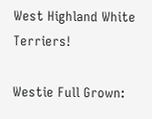West Highland White Terriers!

Westie Full Grown: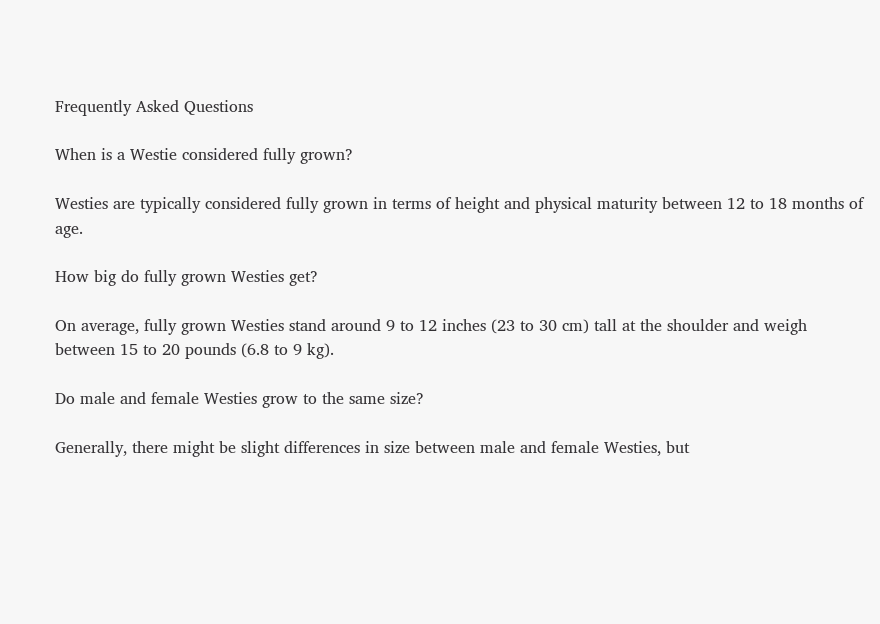Frequently Asked Questions

When is a Westie considered fully grown?

Westies are typically considered fully grown in terms of height and physical maturity between 12 to 18 months of age.

How big do fully grown Westies get?

On average, fully grown Westies stand around 9 to 12 inches (23 to 30 cm) tall at the shoulder and weigh between 15 to 20 pounds (6.8 to 9 kg).

Do male and female Westies grow to the same size?

Generally, there might be slight differences in size between male and female Westies, but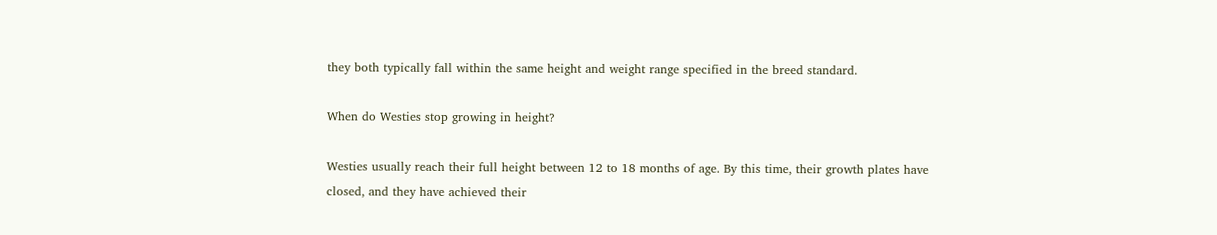they both typically fall within the same height and weight range specified in the breed standard.

When do Westies stop growing in height?

Westies usually reach their full height between 12 to 18 months of age. By this time, their growth plates have closed, and they have achieved their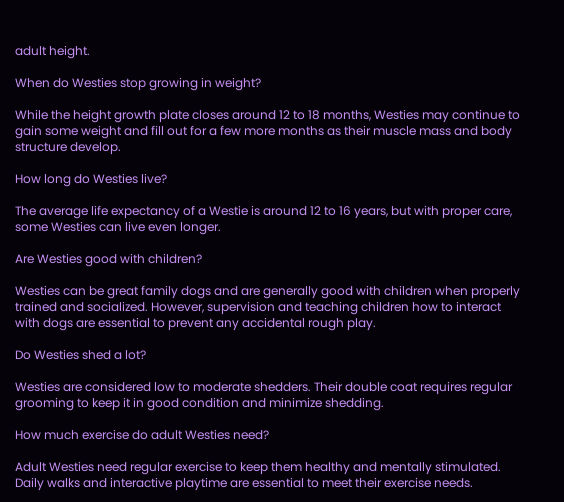adult height.

When do Westies stop growing in weight?

While the height growth plate closes around 12 to 18 months, Westies may continue to gain some weight and fill out for a few more months as their muscle mass and body structure develop.

How long do Westies live?

The average life expectancy of a Westie is around 12 to 16 years, but with proper care, some Westies can live even longer.

Are Westies good with children?

Westies can be great family dogs and are generally good with children when properly trained and socialized. However, supervision and teaching children how to interact with dogs are essential to prevent any accidental rough play.

Do Westies shed a lot?

Westies are considered low to moderate shedders. Their double coat requires regular grooming to keep it in good condition and minimize shedding.

How much exercise do adult Westies need?

Adult Westies need regular exercise to keep them healthy and mentally stimulated. Daily walks and interactive playtime are essential to meet their exercise needs.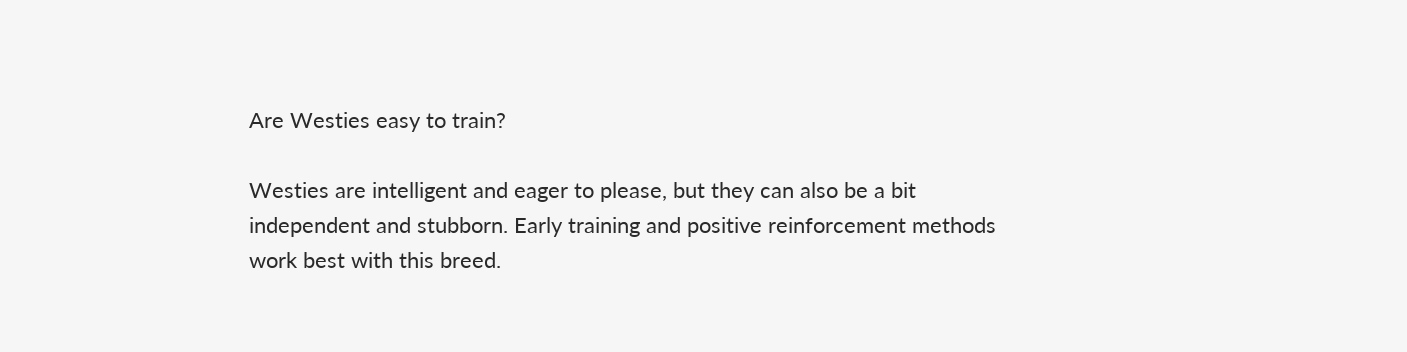Are Westies easy to train?

Westies are intelligent and eager to please, but they can also be a bit independent and stubborn. Early training and positive reinforcement methods work best with this breed.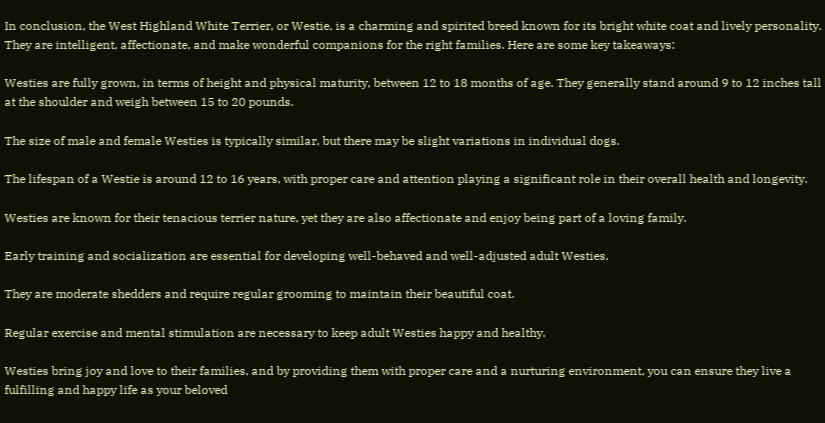In conclusion, the West Highland White Terrier, or Westie, is a charming and spirited breed known for its bright white coat and lively personality. They are intelligent, affectionate, and make wonderful companions for the right families. Here are some key takeaways:

Westies are fully grown, in terms of height and physical maturity, between 12 to 18 months of age. They generally stand around 9 to 12 inches tall at the shoulder and weigh between 15 to 20 pounds.

The size of male and female Westies is typically similar, but there may be slight variations in individual dogs.

The lifespan of a Westie is around 12 to 16 years, with proper care and attention playing a significant role in their overall health and longevity.

Westies are known for their tenacious terrier nature, yet they are also affectionate and enjoy being part of a loving family.

Early training and socialization are essential for developing well-behaved and well-adjusted adult Westies.

They are moderate shedders and require regular grooming to maintain their beautiful coat.

Regular exercise and mental stimulation are necessary to keep adult Westies happy and healthy.

Westies bring joy and love to their families, and by providing them with proper care and a nurturing environment, you can ensure they live a fulfilling and happy life as your beloved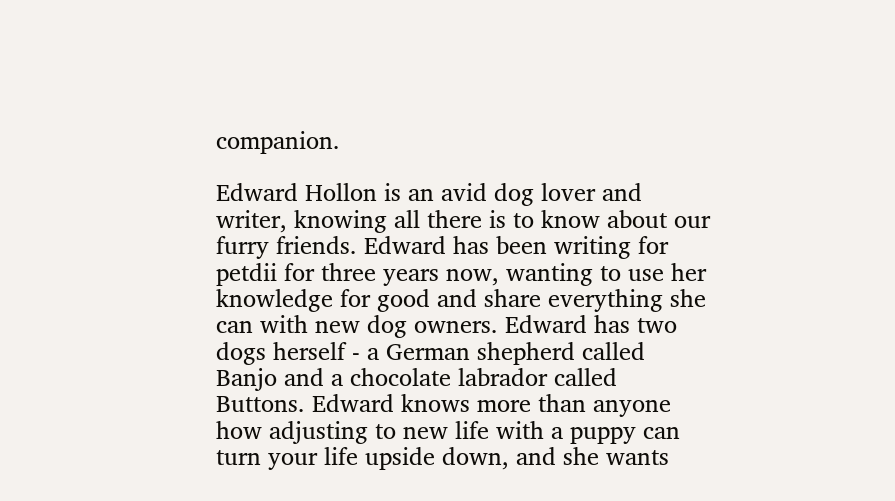companion.

Edward Hollon is an avid dog lover and writer, knowing all there is to know about our furry friends. Edward has been writing for petdii for three years now, wanting to use her knowledge for good and share everything she can with new dog owners. Edward has two dogs herself - a German shepherd called Banjo and a chocolate labrador called Buttons. Edward knows more than anyone how adjusting to new life with a puppy can turn your life upside down, and she wants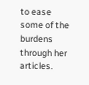to ease some of the burdens through her articles.